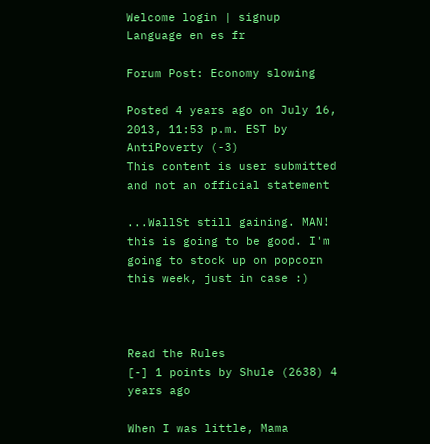Welcome login | signup
Language en es fr

Forum Post: Economy slowing

Posted 4 years ago on July 16, 2013, 11:53 p.m. EST by AntiPoverty (-3)
This content is user submitted and not an official statement

...WallSt still gaining. MAN! this is going to be good. I'm going to stock up on popcorn this week, just in case :)



Read the Rules
[-] 1 points by Shule (2638) 4 years ago

When I was little, Mama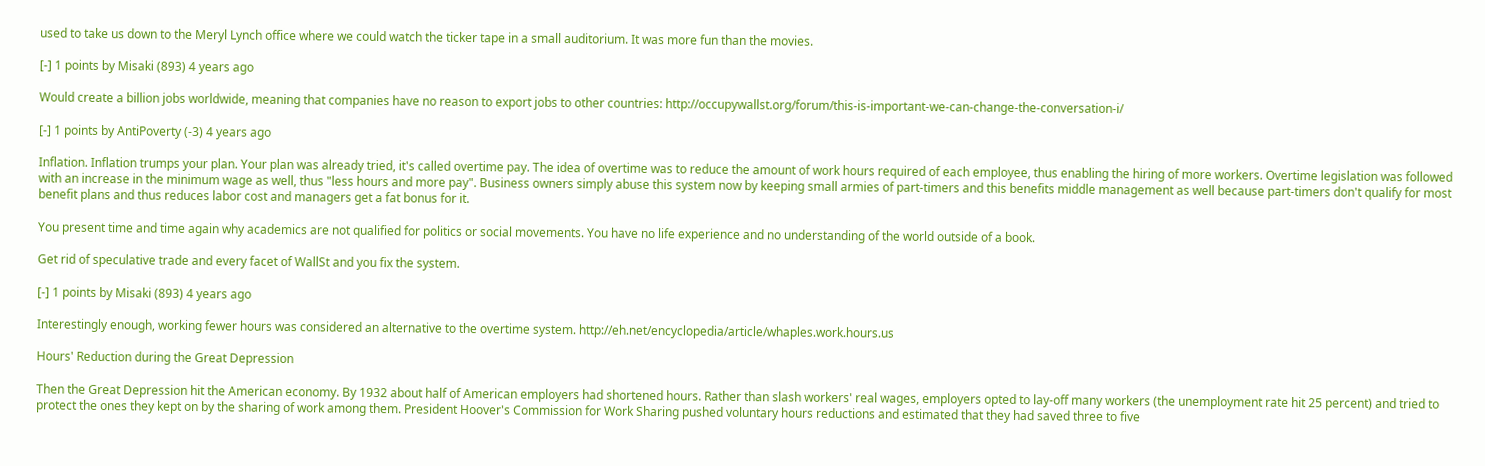used to take us down to the Meryl Lynch office where we could watch the ticker tape in a small auditorium. It was more fun than the movies.

[-] 1 points by Misaki (893) 4 years ago

Would create a billion jobs worldwide, meaning that companies have no reason to export jobs to other countries: http://occupywallst.org/forum/this-is-important-we-can-change-the-conversation-i/

[-] 1 points by AntiPoverty (-3) 4 years ago

Inflation. Inflation trumps your plan. Your plan was already tried, it's called overtime pay. The idea of overtime was to reduce the amount of work hours required of each employee, thus enabling the hiring of more workers. Overtime legislation was followed with an increase in the minimum wage as well, thus "less hours and more pay". Business owners simply abuse this system now by keeping small armies of part-timers and this benefits middle management as well because part-timers don't qualify for most benefit plans and thus reduces labor cost and managers get a fat bonus for it.

You present time and time again why academics are not qualified for politics or social movements. You have no life experience and no understanding of the world outside of a book.

Get rid of speculative trade and every facet of WallSt and you fix the system.

[-] 1 points by Misaki (893) 4 years ago

Interestingly enough, working fewer hours was considered an alternative to the overtime system. http://eh.net/encyclopedia/article/whaples.work.hours.us

Hours' Reduction during the Great Depression

Then the Great Depression hit the American economy. By 1932 about half of American employers had shortened hours. Rather than slash workers' real wages, employers opted to lay-off many workers (the unemployment rate hit 25 percent) and tried to protect the ones they kept on by the sharing of work among them. President Hoover's Commission for Work Sharing pushed voluntary hours reductions and estimated that they had saved three to five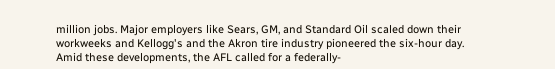million jobs. Major employers like Sears, GM, and Standard Oil scaled down their workweeks and Kellogg's and the Akron tire industry pioneered the six-hour day. Amid these developments, the AFL called for a federally-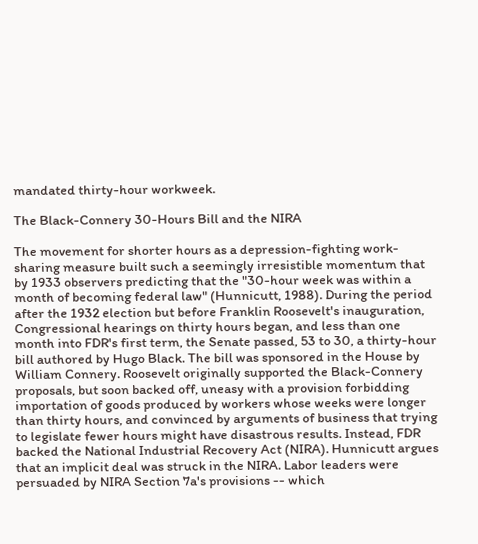mandated thirty-hour workweek.

The Black-Connery 30-Hours Bill and the NIRA

The movement for shorter hours as a depression-fighting work-sharing measure built such a seemingly irresistible momentum that by 1933 observers predicting that the "30-hour week was within a month of becoming federal law" (Hunnicutt, 1988). During the period after the 1932 election but before Franklin Roosevelt's inauguration, Congressional hearings on thirty hours began, and less than one month into FDR's first term, the Senate passed, 53 to 30, a thirty-hour bill authored by Hugo Black. The bill was sponsored in the House by William Connery. Roosevelt originally supported the Black-Connery proposals, but soon backed off, uneasy with a provision forbidding importation of goods produced by workers whose weeks were longer than thirty hours, and convinced by arguments of business that trying to legislate fewer hours might have disastrous results. Instead, FDR backed the National Industrial Recovery Act (NIRA). Hunnicutt argues that an implicit deal was struck in the NIRA. Labor leaders were persuaded by NIRA Section 7a's provisions -- which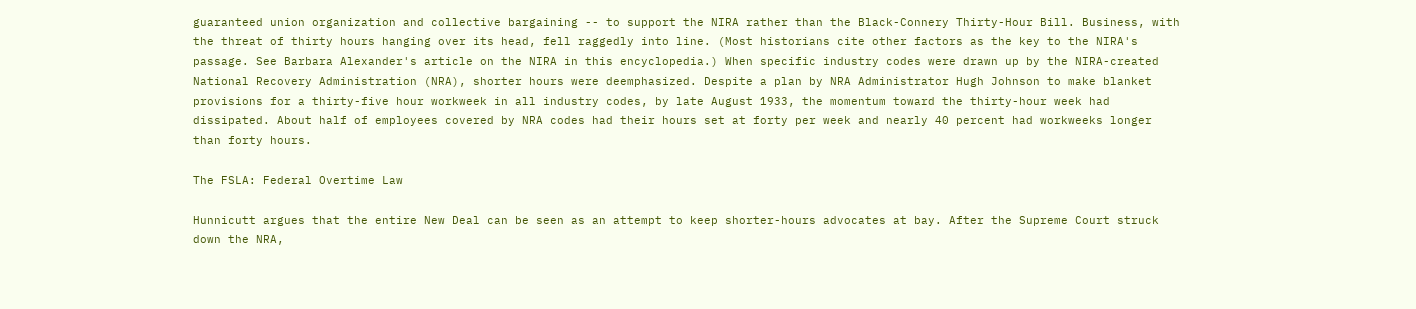guaranteed union organization and collective bargaining -- to support the NIRA rather than the Black-Connery Thirty-Hour Bill. Business, with the threat of thirty hours hanging over its head, fell raggedly into line. (Most historians cite other factors as the key to the NIRA's passage. See Barbara Alexander's article on the NIRA in this encyclopedia.) When specific industry codes were drawn up by the NIRA-created National Recovery Administration (NRA), shorter hours were deemphasized. Despite a plan by NRA Administrator Hugh Johnson to make blanket provisions for a thirty-five hour workweek in all industry codes, by late August 1933, the momentum toward the thirty-hour week had dissipated. About half of employees covered by NRA codes had their hours set at forty per week and nearly 40 percent had workweeks longer than forty hours.

The FSLA: Federal Overtime Law

Hunnicutt argues that the entire New Deal can be seen as an attempt to keep shorter-hours advocates at bay. After the Supreme Court struck down the NRA,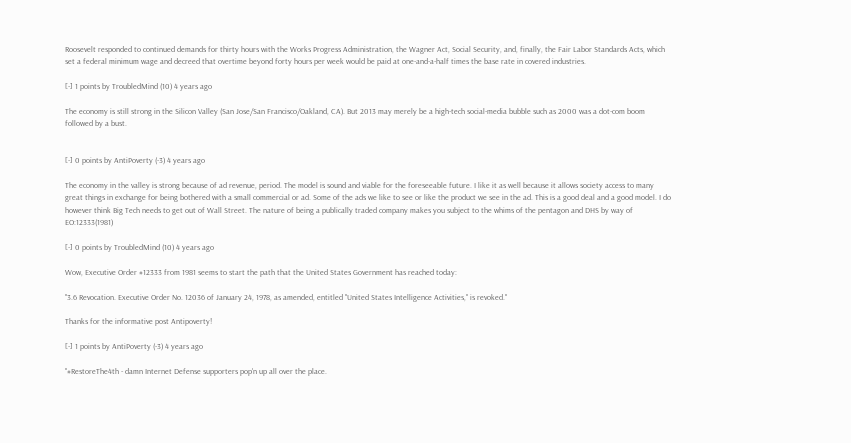Roosevelt responded to continued demands for thirty hours with the Works Progress Administration, the Wagner Act, Social Security, and, finally, the Fair Labor Standards Acts, which set a federal minimum wage and decreed that overtime beyond forty hours per week would be paid at one-and-a-half times the base rate in covered industries.

[-] 1 points by TroubledMind (10) 4 years ago

The economy is still strong in the Silicon Valley (San Jose/San Francisco/Oakland, CA). But 2013 may merely be a high-tech social-media bubble such as 2000 was a dot-com boom followed by a bust.


[-] 0 points by AntiPoverty (-3) 4 years ago

The economy in the valley is strong because of ad revenue, period. The model is sound and viable for the foreseeable future. I like it as well because it allows society access to many great things in exchange for being bothered with a small commercial or ad. Some of the ads we like to see or like the product we see in the ad. This is a good deal and a good model. I do however think Big Tech needs to get out of Wall Street. The nature of being a publically traded company makes you subject to the whims of the pentagon and DHS by way of EO:12333(1981)

[-] 0 points by TroubledMind (10) 4 years ago

Wow, Executive Order #12333 from 1981 seems to start the path that the United States Government has reached today:

"3.6 Revocation. Executive Order No. 12036 of January 24, 1978, as amended, entitled "United States Intelligence Activities," is revoked."

Thanks for the informative post Antipoverty!

[-] 1 points by AntiPoverty (-3) 4 years ago

"#RestoreThe4th - damn Internet Defense supporters pop'n up all over the place.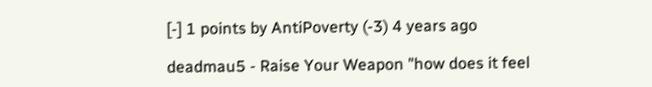[-] 1 points by AntiPoverty (-3) 4 years ago

deadmau5 - Raise Your Weapon "how does it feel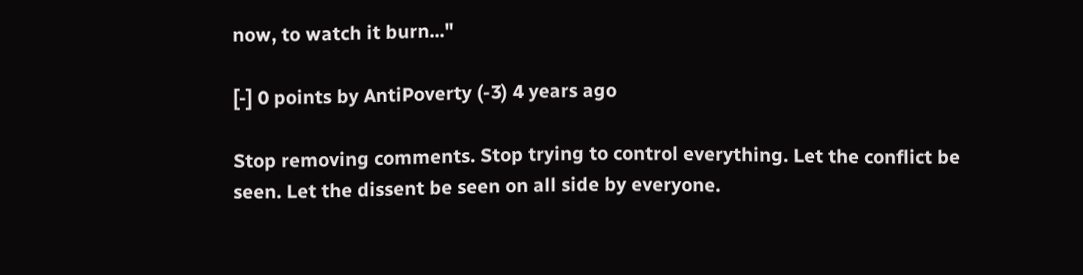now, to watch it burn..."

[-] 0 points by AntiPoverty (-3) 4 years ago

Stop removing comments. Stop trying to control everything. Let the conflict be seen. Let the dissent be seen on all side by everyone.